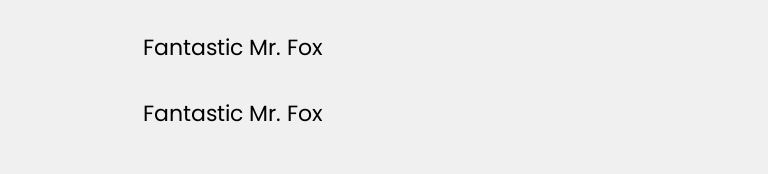Fantastic Mr. Fox

Fantastic Mr. Fox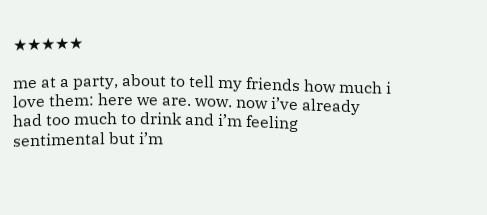★★★★★

me at a party, about to tell my friends how much i love them: here we are. wow. now i’ve already had too much to drink and i’m feeling sentimental but i’m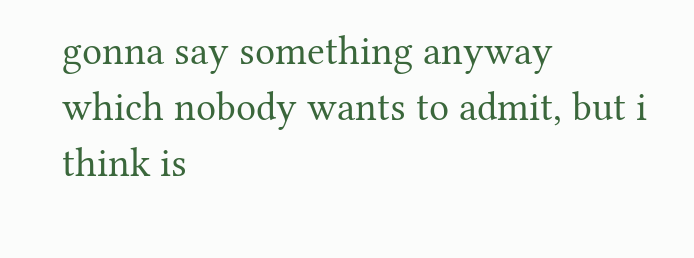gonna say something anyway which nobody wants to admit, but i think is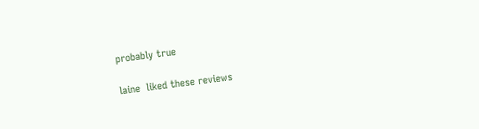probably true

laine  liked these reviews